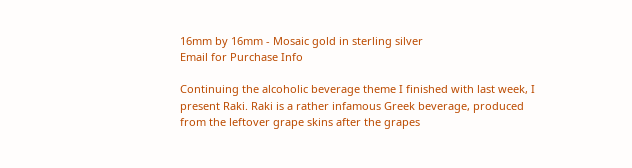16mm by 16mm - Mosaic gold in sterling silver
Email for Purchase Info

Continuing the alcoholic beverage theme I finished with last week, I present Raki. Raki is a rather infamous Greek beverage, produced from the leftover grape skins after the grapes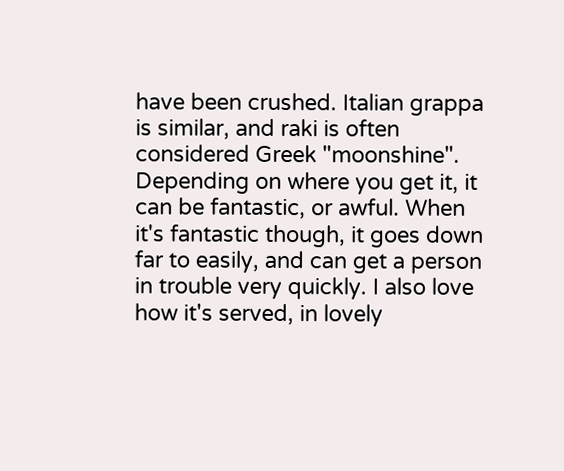have been crushed. Italian grappa is similar, and raki is often considered Greek "moonshine". Depending on where you get it, it can be fantastic, or awful. When it's fantastic though, it goes down far to easily, and can get a person in trouble very quickly. I also love how it's served, in lovely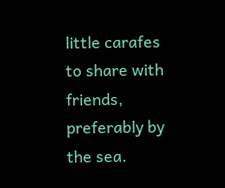little carafes to share with friends, preferably by the sea.